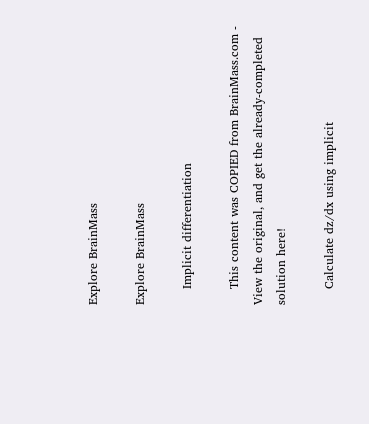Explore BrainMass

Explore BrainMass

    Implicit differentiation

    This content was COPIED from BrainMass.com - View the original, and get the already-completed solution here!

    Calculate dz/dx using implicit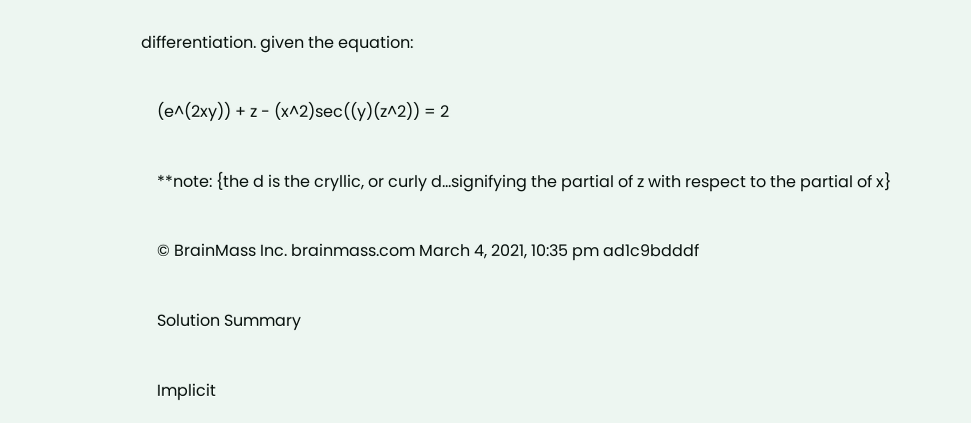differentiation. given the equation:

    (e^(2xy)) + z - (x^2)sec((y)(z^2)) = 2

    **note: {the d is the cryllic, or curly d...signifying the partial of z with respect to the partial of x}

    © BrainMass Inc. brainmass.com March 4, 2021, 10:35 pm ad1c9bdddf

    Solution Summary

    Implicit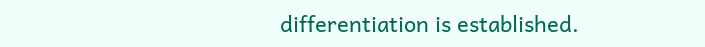differentiation is established.